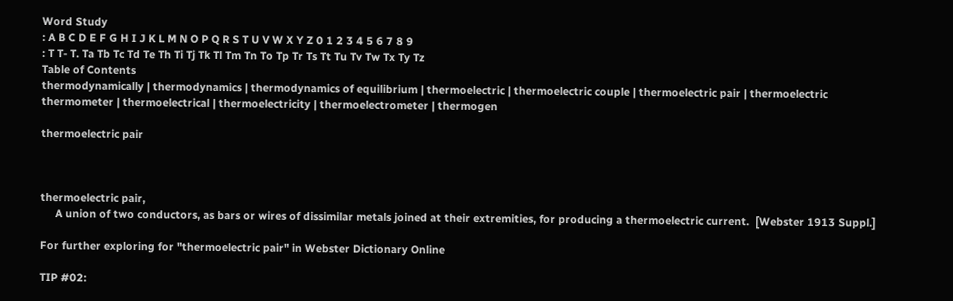Word Study
: A B C D E F G H I J K L M N O P Q R S T U V W X Y Z 0 1 2 3 4 5 6 7 8 9
: T T- T. Ta Tb Tc Td Te Th Ti Tj Tk Tl Tm Tn To Tp Tr Ts Tt Tu Tv Tw Tx Ty Tz
Table of Contents
thermodynamically | thermodynamics | thermodynamics of equilibrium | thermoelectric | thermoelectric couple | thermoelectric pair | thermoelectric thermometer | thermoelectrical | thermoelectricity | thermoelectrometer | thermogen

thermoelectric pair



thermoelectric pair,
     A union of two conductors, as bars or wires of dissimilar metals joined at their extremities, for producing a thermoelectric current.  [Webster 1913 Suppl.]

For further exploring for "thermoelectric pair" in Webster Dictionary Online

TIP #02: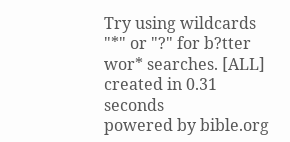Try using wildcards "*" or "?" for b?tter wor* searches. [ALL]
created in 0.31 seconds
powered by bible.org